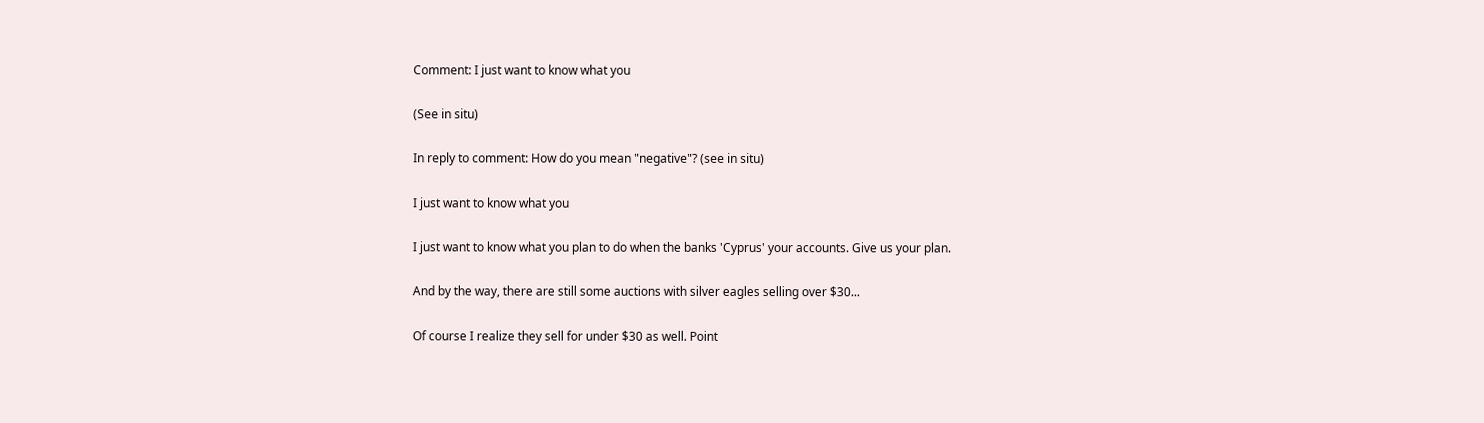Comment: I just want to know what you

(See in situ)

In reply to comment: How do you mean "negative"? (see in situ)

I just want to know what you

I just want to know what you plan to do when the banks 'Cyprus' your accounts. Give us your plan.

And by the way, there are still some auctions with silver eagles selling over $30...

Of course I realize they sell for under $30 as well. Point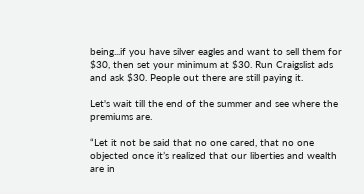being...if you have silver eagles and want to sell them for $30, then set your minimum at $30. Run Craigslist ads and ask $30. People out there are still paying it.

Let's wait till the end of the summer and see where the premiums are.

“Let it not be said that no one cared, that no one objected once it’s realized that our liberties and wealth are in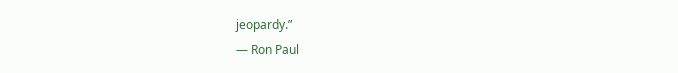jeopardy.”
― Ron Paul